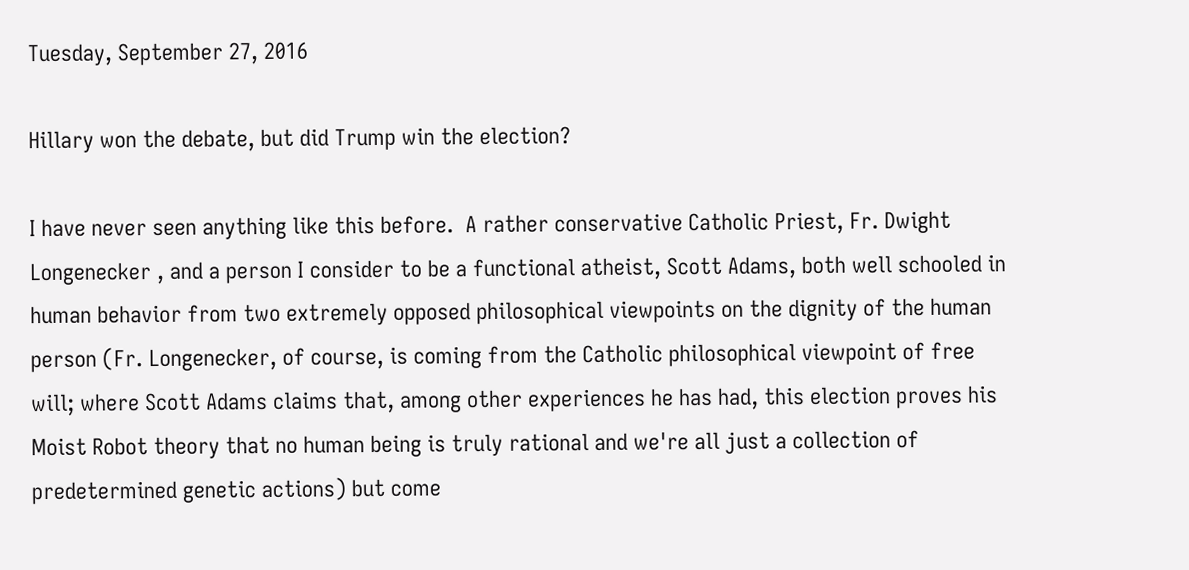Tuesday, September 27, 2016

Hillary won the debate, but did Trump win the election?

I have never seen anything like this before.  A rather conservative Catholic Priest, Fr. Dwight Longenecker , and a person I consider to be a functional atheist, Scott Adams, both well schooled in human behavior from two extremely opposed philosophical viewpoints on the dignity of the human person (Fr. Longenecker, of course, is coming from the Catholic philosophical viewpoint of free will; where Scott Adams claims that, among other experiences he has had, this election proves his Moist Robot theory that no human being is truly rational and we're all just a collection of predetermined genetic actions) but come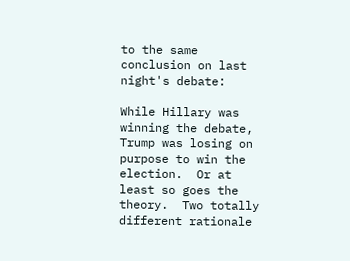to the same conclusion on last night's debate:

While Hillary was winning the debate, Trump was losing on purpose to win the election.  Or at least so goes the theory.  Two totally different rationale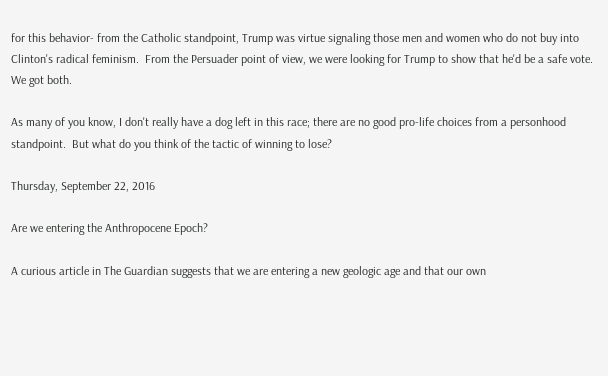for this behavior- from the Catholic standpoint, Trump was virtue signaling those men and women who do not buy into Clinton's radical feminism.  From the Persuader point of view, we were looking for Trump to show that he'd be a safe vote.  We got both.

As many of you know, I don't really have a dog left in this race; there are no good pro-life choices from a personhood standpoint.  But what do you think of the tactic of winning to lose?

Thursday, September 22, 2016

Are we entering the Anthropocene Epoch?

A curious article in The Guardian suggests that we are entering a new geologic age and that our own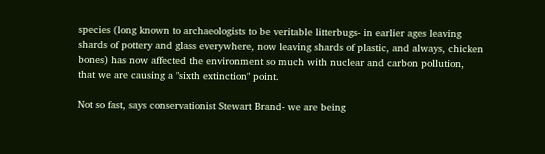species (long known to archaeologists to be veritable litterbugs- in earlier ages leaving shards of pottery and glass everywhere, now leaving shards of plastic, and always, chicken bones) has now affected the environment so much with nuclear and carbon pollution, that we are causing a "sixth extinction" point.

Not so fast, says conservationist Stewart Brand- we are being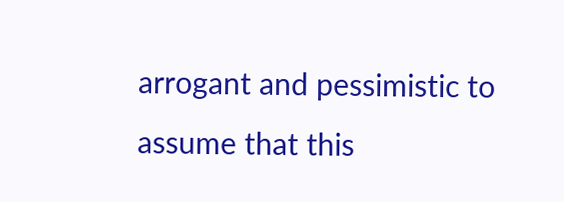arrogant and pessimistic to assume that this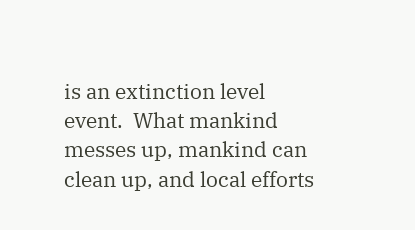is an extinction level event.  What mankind messes up, mankind can clean up, and local efforts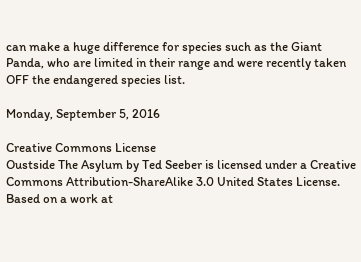can make a huge difference for species such as the Giant Panda, who are limited in their range and were recently taken OFF the endangered species list.

Monday, September 5, 2016

Creative Commons License
Oustside The Asylum by Ted Seeber is licensed under a Creative Commons Attribution-ShareAlike 3.0 United States License.
Based on a work at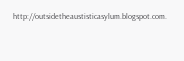http://outsidetheaustisticasylum.blogspot.com.